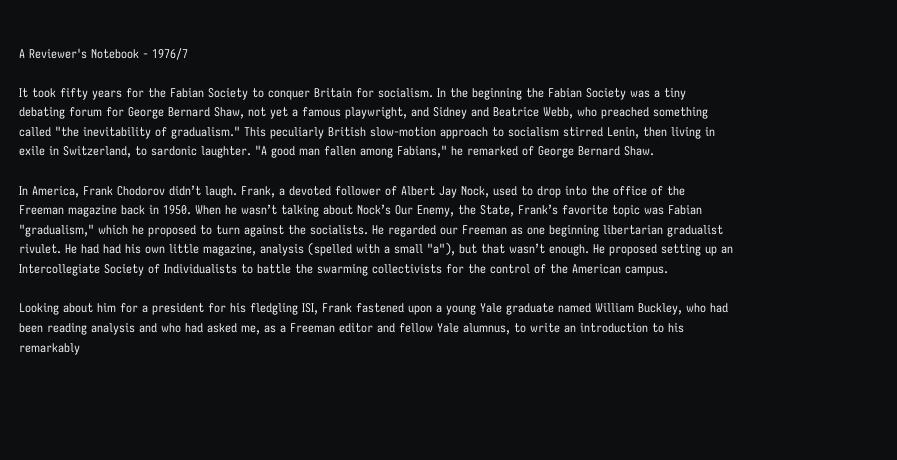A Reviewer's Notebook - 1976/7

It took fifty years for the Fabian Society to conquer Britain for socialism. In the beginning the Fabian Society was a tiny debating forum for George Bernard Shaw, not yet a famous playwright, and Sidney and Beatrice Webb, who preached something called "the inevitability of gradualism." This peculiarly British slow-motion approach to socialism stirred Lenin, then living in exile in Switzerland, to sardonic laughter. "A good man fallen among Fabians," he remarked of George Bernard Shaw.

In America, Frank Chodorov didn’t laugh. Frank, a devoted follower of Albert Jay Nock, used to drop into the office of the Freeman magazine back in 1950. When he wasn’t talking about Nock’s Our Enemy, the State, Frank’s favorite topic was Fabian "gradualism," which he proposed to turn against the socialists. He regarded our Freeman as one beginning libertarian gradualist rivulet. He had had his own little magazine, analysis (spelled with a small "a"), but that wasn’t enough. He proposed setting up an Intercollegiate Society of Individualists to battle the swarming collectivists for the control of the American campus.

Looking about him for a president for his fledgling ISI, Frank fastened upon a young Yale graduate named William Buckley, who had been reading analysis and who had asked me, as a Freeman editor and fellow Yale alumnus, to write an introduction to his remarkably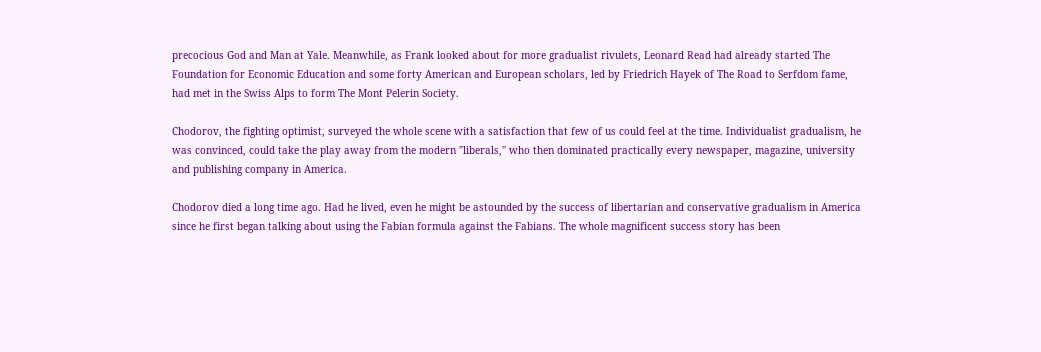precocious God and Man at Yale. Meanwhile, as Frank looked about for more gradualist rivulets, Leonard Read had already started The Foundation for Economic Education and some forty American and European scholars, led by Friedrich Hayek of The Road to Serfdom fame, had met in the Swiss Alps to form The Mont Pelerin Society.

Chodorov, the fighting optimist, surveyed the whole scene with a satisfaction that few of us could feel at the time. Individualist gradualism, he was convinced, could take the play away from the modern "liberals," who then dominated practically every newspaper, magazine, university and publishing company in America.

Chodorov died a long time ago. Had he lived, even he might be astounded by the success of libertarian and conservative gradualism in America since he first began talking about using the Fabian formula against the Fabians. The whole magnificent success story has been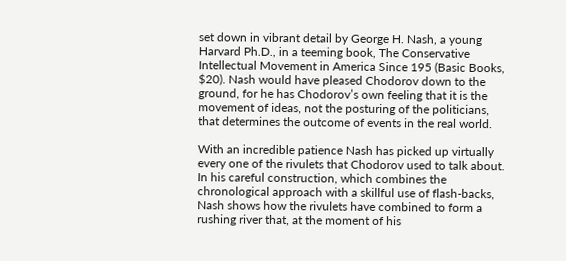set down in vibrant detail by George H. Nash, a young Harvard Ph.D., in a teeming book, The Conservative Intellectual Movement in America Since 195 (Basic Books, $20). Nash would have pleased Chodorov down to the ground, for he has Chodorov’s own feeling that it is the movement of ideas, not the posturing of the politicians, that determines the outcome of events in the real world.

With an incredible patience Nash has picked up virtually every one of the rivulets that Chodorov used to talk about. In his careful construction, which combines the chronological approach with a skillful use of flash-backs, Nash shows how the rivulets have combined to form a rushing river that, at the moment of his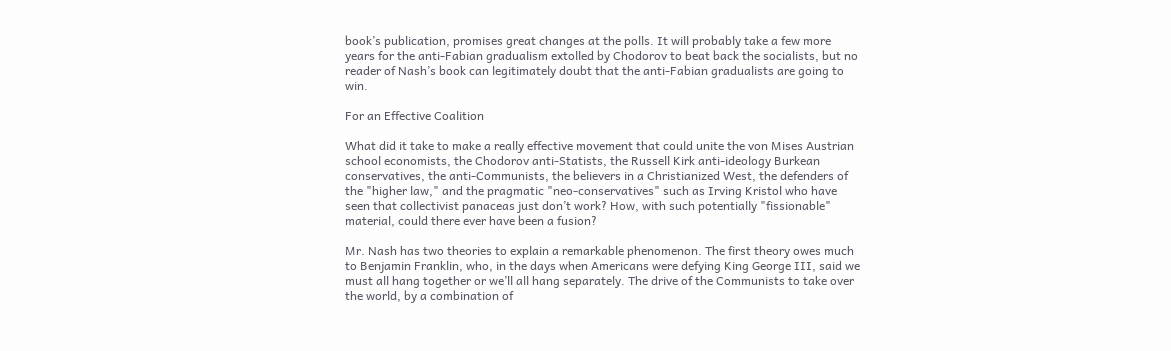book’s publication, promises great changes at the polls. It will probably take a few more years for the anti-Fabian gradualism extolled by Chodorov to beat back the socialists, but no reader of Nash’s book can legitimately doubt that the anti-Fabian gradualists are going to win.

For an Effective Coalition

What did it take to make a really effective movement that could unite the von Mises Austrian school economists, the Chodorov anti-Statists, the Russell Kirk anti-ideology Burkean conservatives, the anti-Communists, the believers in a Christianized West, the defenders of the "higher law," and the pragmatic "neo-conservatives" such as Irving Kristol who have seen that collectivist panaceas just don’t work? How, with such potentially "fissionable" material, could there ever have been a fusion?

Mr. Nash has two theories to explain a remarkable phenomenon. The first theory owes much to Benjamin Franklin, who, in the days when Americans were defying King George III, said we must all hang together or we’ll all hang separately. The drive of the Communists to take over the world, by a combination of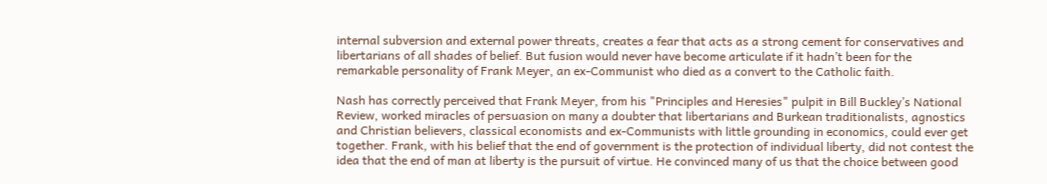internal subversion and external power threats, creates a fear that acts as a strong cement for conservatives and libertarians of all shades of belief. But fusion would never have become articulate if it hadn’t been for the remarkable personality of Frank Meyer, an ex-Communist who died as a convert to the Catholic faith.

Nash has correctly perceived that Frank Meyer, from his "Principles and Heresies" pulpit in Bill Buckley’s National Review, worked miracles of persuasion on many a doubter that libertarians and Burkean traditionalists, agnostics and Christian believers, classical economists and ex-Communists with little grounding in economics, could ever get together. Frank, with his belief that the end of government is the protection of individual liberty, did not contest the idea that the end of man at liberty is the pursuit of virtue. He convinced many of us that the choice between good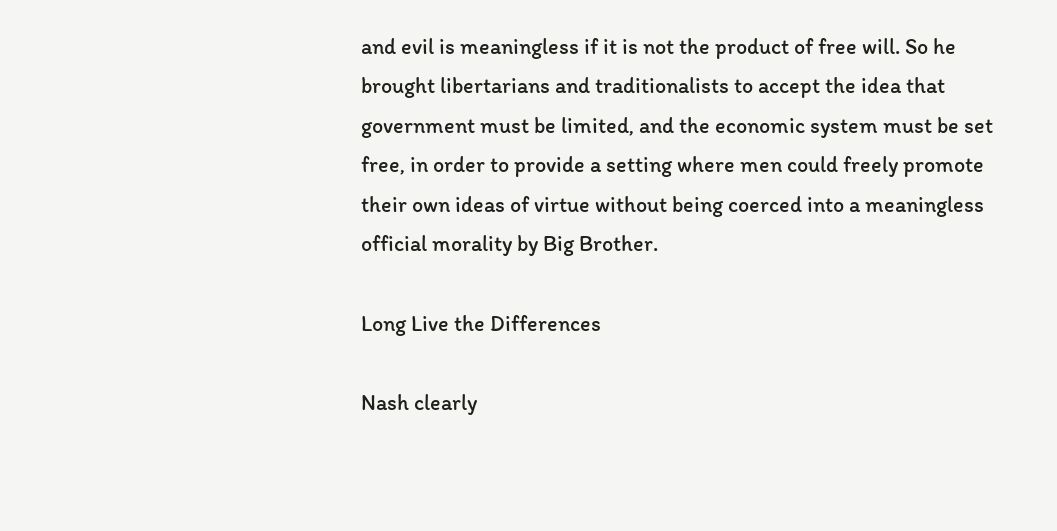and evil is meaningless if it is not the product of free will. So he brought libertarians and traditionalists to accept the idea that government must be limited, and the economic system must be set free, in order to provide a setting where men could freely promote their own ideas of virtue without being coerced into a meaningless official morality by Big Brother.

Long Live the Differences

Nash clearly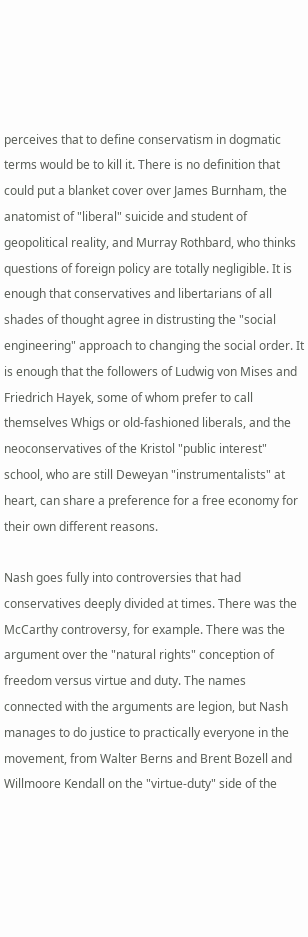perceives that to define conservatism in dogmatic terms would be to kill it. There is no definition that could put a blanket cover over James Burnham, the anatomist of "liberal" suicide and student of geopolitical reality, and Murray Rothbard, who thinks questions of foreign policy are totally negligible. It is enough that conservatives and libertarians of all shades of thought agree in distrusting the "social engineering" approach to changing the social order. It is enough that the followers of Ludwig von Mises and Friedrich Hayek, some of whom prefer to call themselves Whigs or old-fashioned liberals, and the neoconservatives of the Kristol "public interest" school, who are still Deweyan "instrumentalists" at heart, can share a preference for a free economy for their own different reasons.

Nash goes fully into controversies that had conservatives deeply divided at times. There was the McCarthy controversy, for example. There was the argument over the "natural rights" conception of freedom versus virtue and duty. The names connected with the arguments are legion, but Nash manages to do justice to practically everyone in the movement, from Walter Berns and Brent Bozell and Willmoore Kendall on the "virtue-duty" side of the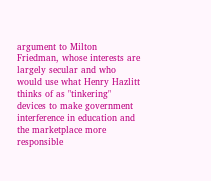argument to Milton Friedman, whose interests are largely secular and who would use what Henry Hazlitt thinks of as "tinkering" devices to make government interference in education and the marketplace more responsible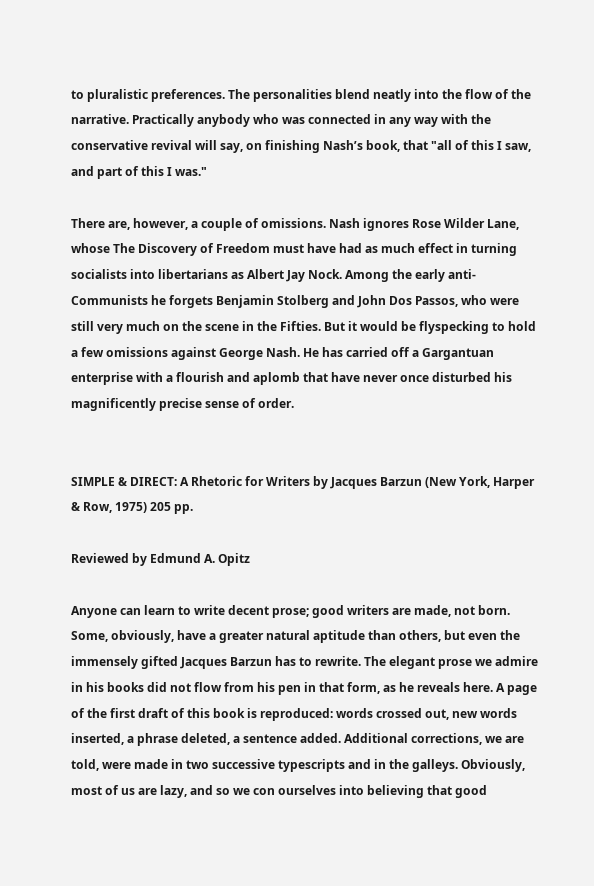to pluralistic preferences. The personalities blend neatly into the flow of the narrative. Practically anybody who was connected in any way with the conservative revival will say, on finishing Nash’s book, that "all of this I saw, and part of this I was."

There are, however, a couple of omissions. Nash ignores Rose Wilder Lane, whose The Discovery of Freedom must have had as much effect in turning socialists into libertarians as Albert Jay Nock. Among the early anti-Communists he forgets Benjamin Stolberg and John Dos Passos, who were still very much on the scene in the Fifties. But it would be flyspecking to hold a few omissions against George Nash. He has carried off a Gargantuan enterprise with a flourish and aplomb that have never once disturbed his magnificently precise sense of order.


SIMPLE & DIRECT: A Rhetoric for Writers by Jacques Barzun (New York, Harper & Row, 1975) 205 pp.

Reviewed by Edmund A. Opitz

Anyone can learn to write decent prose; good writers are made, not born. Some, obviously, have a greater natural aptitude than others, but even the immensely gifted Jacques Barzun has to rewrite. The elegant prose we admire in his books did not flow from his pen in that form, as he reveals here. A page of the first draft of this book is reproduced: words crossed out, new words inserted, a phrase deleted, a sentence added. Additional corrections, we are told, were made in two successive typescripts and in the galleys. Obviously, most of us are lazy, and so we con ourselves into believing that good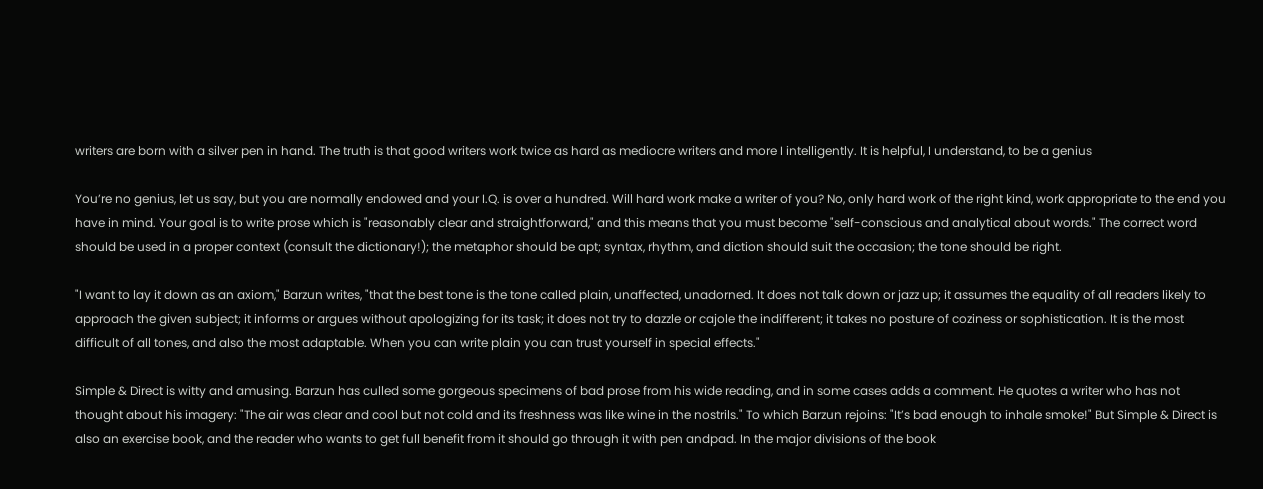writers are born with a silver pen in hand. The truth is that good writers work twice as hard as mediocre writers and more I intelligently. It is helpful, I understand, to be a genius

You’re no genius, let us say, but you are normally endowed and your I.Q. is over a hundred. Will hard work make a writer of you? No, only hard work of the right kind, work appropriate to the end you have in mind. Your goal is to write prose which is "reasonably clear and straightforward," and this means that you must become "self-conscious and analytical about words." The correct word should be used in a proper context (consult the dictionary!); the metaphor should be apt; syntax, rhythm, and diction should suit the occasion; the tone should be right.

"I want to lay it down as an axiom," Barzun writes, "that the best tone is the tone called plain, unaffected, unadorned. It does not talk down or jazz up; it assumes the equality of all readers likely to approach the given subject; it informs or argues without apologizing for its task; it does not try to dazzle or cajole the indifferent; it takes no posture of coziness or sophistication. It is the most difficult of all tones, and also the most adaptable. When you can write plain you can trust yourself in special effects."

Simple & Direct is witty and amusing. Barzun has culled some gorgeous specimens of bad prose from his wide reading, and in some cases adds a comment. He quotes a writer who has not thought about his imagery: "The air was clear and cool but not cold and its freshness was like wine in the nostrils." To which Barzun rejoins: "It’s bad enough to inhale smoke!" But Simple & Direct is also an exercise book, and the reader who wants to get full benefit from it should go through it with pen andpad. In the major divisions of the book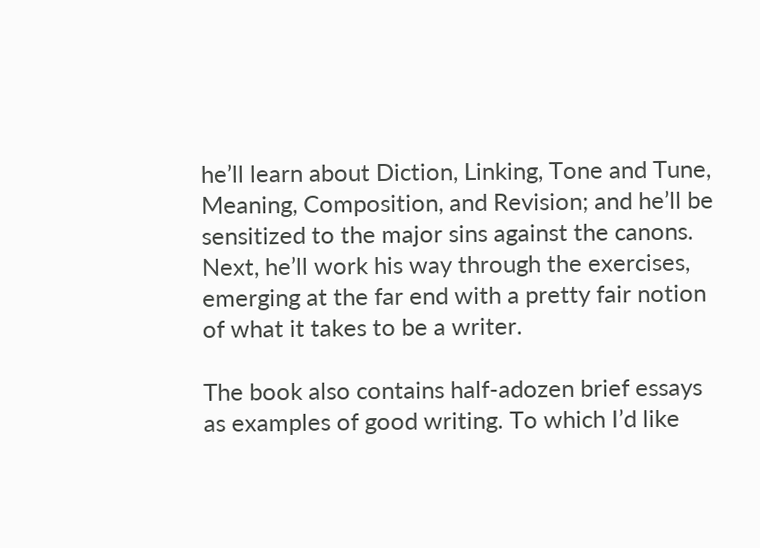he’ll learn about Diction, Linking, Tone and Tune, Meaning, Composition, and Revision; and he’ll be sensitized to the major sins against the canons. Next, he’ll work his way through the exercises, emerging at the far end with a pretty fair notion of what it takes to be a writer.

The book also contains half-adozen brief essays as examples of good writing. To which I’d like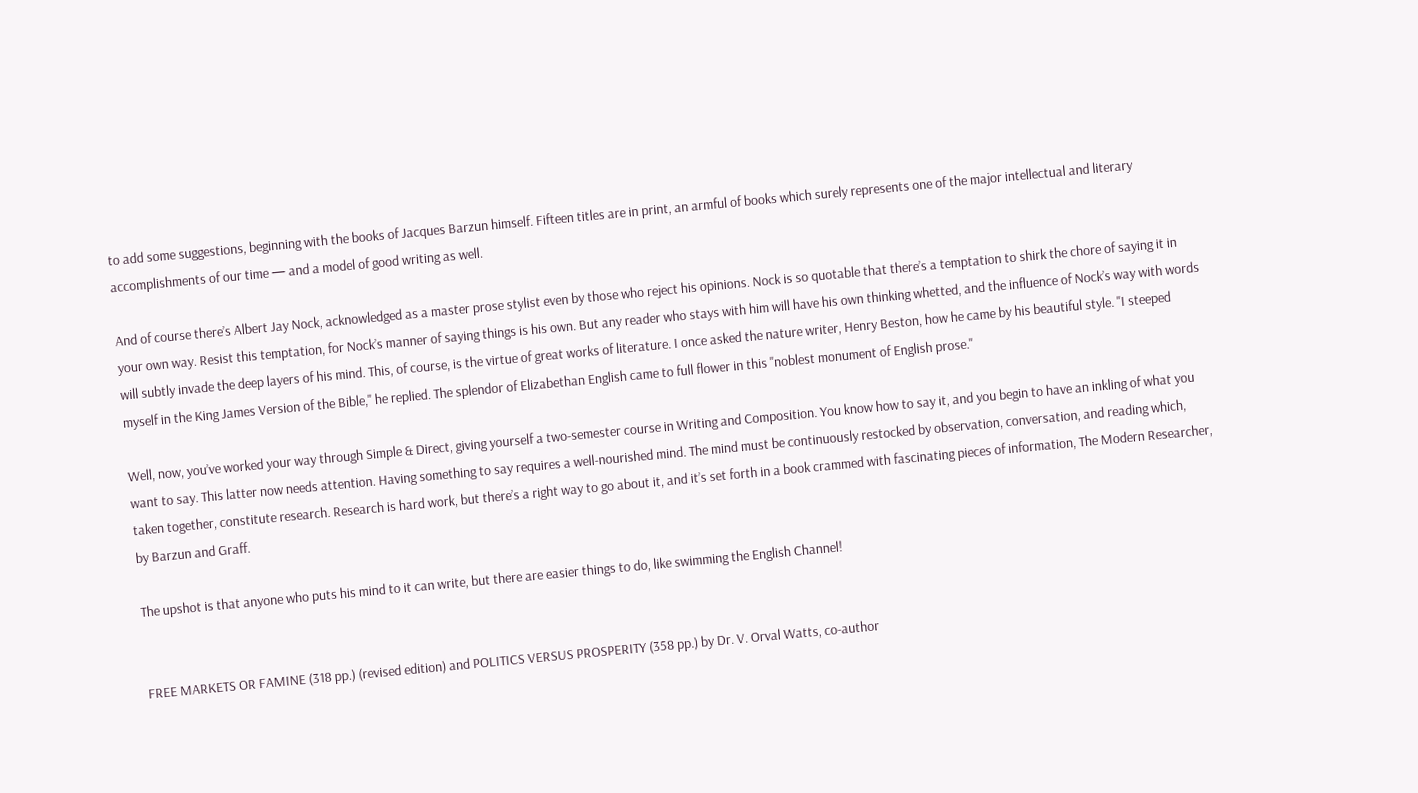to add some suggestions, beginning with the books of Jacques Barzun himself. Fifteen titles are in print, an armful of books which surely represents one of the major intellectual and literary accomplishments of our time — and a model of good writing as well.

And of course there’s Albert Jay Nock, acknowledged as a master prose stylist even by those who reject his opinions. Nock is so quotable that there’s a temptation to shirk the chore of saying it in your own way. Resist this temptation, for Nock’s manner of saying things is his own. But any reader who stays with him will have his own thinking whetted, and the influence of Nock’s way with words will subtly invade the deep layers of his mind. This, of course, is the virtue of great works of literature. I once asked the nature writer, Henry Beston, how he came by his beautiful style. "I steeped myself in the King James Version of the Bible," he replied. The splendor of Elizabethan English came to full flower in this "noblest monument of English prose."

Well, now, you’ve worked your way through Simple & Direct, giving yourself a two-semester course in Writing and Composition. You know how to say it, and you begin to have an inkling of what you want to say. This latter now needs attention. Having something to say requires a well-nourished mind. The mind must be continuously restocked by observation, conversation, and reading which, taken together, constitute research. Research is hard work, but there’s a right way to go about it, and it’s set forth in a book crammed with fascinating pieces of information, The Modern Researcher, by Barzun and Graff.

The upshot is that anyone who puts his mind to it can write, but there are easier things to do, like swimming the English Channel!


FREE MARKETS OR FAMINE (318 pp.) (revised edition) and POLITICS VERSUS PROSPERITY (358 pp.) by Dr. V. Orval Watts, co-author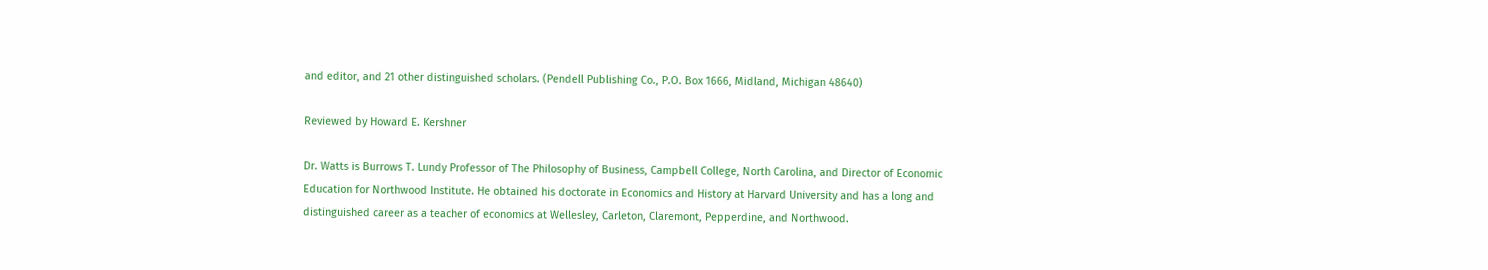and editor, and 21 other distinguished scholars. (Pendell Publishing Co., P.O. Box 1666, Midland, Michigan 48640)

Reviewed by Howard E. Kershner

Dr. Watts is Burrows T. Lundy Professor of The Philosophy of Business, Campbell College, North Carolina, and Director of Economic Education for Northwood Institute. He obtained his doctorate in Economics and History at Harvard University and has a long and distinguished career as a teacher of economics at Wellesley, Carleton, Claremont, Pepperdine, and Northwood.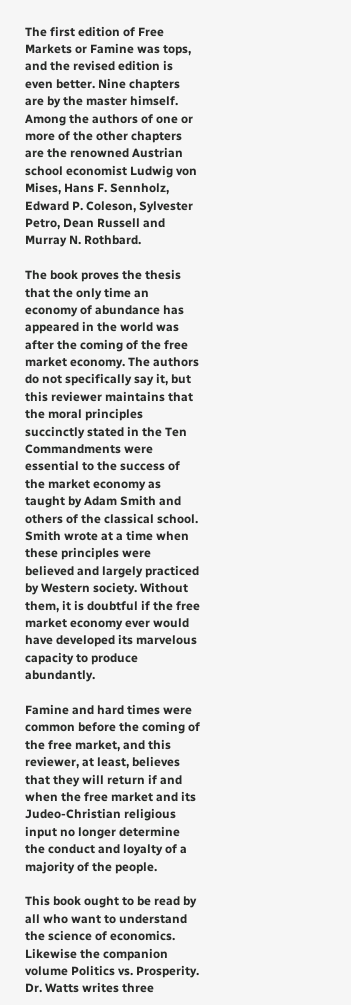The first edition of Free Markets or Famine was tops, and the revised edition is even better. Nine chapters are by the master himself. Among the authors of one or more of the other chapters are the renowned Austrian school economist Ludwig von Mises, Hans F. Sennholz, Edward P. Coleson, Sylvester Petro, Dean Russell and Murray N. Rothbard.

The book proves the thesis that the only time an economy of abundance has appeared in the world was after the coming of the free market economy. The authors do not specifically say it, but this reviewer maintains that the moral principles succinctly stated in the Ten Commandments were essential to the success of the market economy as taught by Adam Smith and others of the classical school. Smith wrote at a time when these principles were believed and largely practiced by Western society. Without them, it is doubtful if the free market economy ever would have developed its marvelous capacity to produce abundantly.

Famine and hard times were common before the coming of the free market, and this reviewer, at least, believes that they will return if and when the free market and its Judeo-Christian religious input no longer determine the conduct and loyalty of a majority of the people.

This book ought to be read by all who want to understand the science of economics. Likewise the companion volume Politics vs. Prosperity. Dr. Watts writes three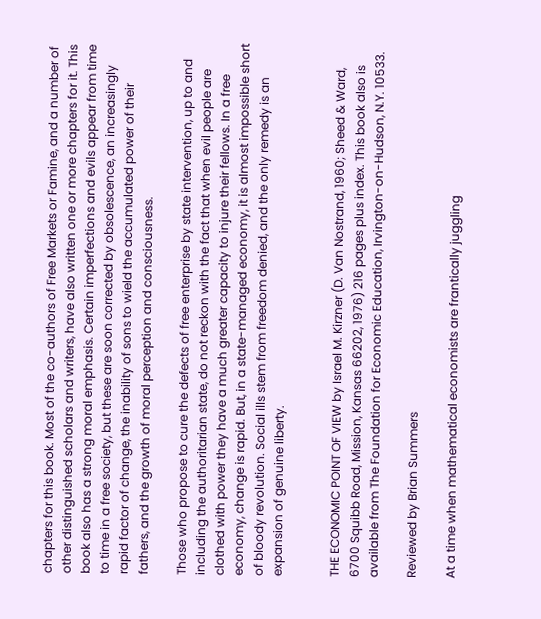chapters for this book. Most of the co-authors of Free Markets or Famine, and a number of other distinguished scholars and writers, have also written one or more chapters for it. This book also has a strong moral emphasis. Certain imperfections and evils appear from time to time in a free society, but these are soon corrected by obsolescence, an increasingly rapid factor of change, the inability of sons to wield the accumulated power of their fathers, and the growth of moral perception and consciousness.

Those who propose to cure the defects of free enterprise by state intervention, up to and including the authoritarian state, do not reckon with the fact that when evil people are clothed with power they have a much greater capacity to injure their fellows. In a free economy, change is rapid. But, in a state-managed economy, it is almost impossible short of bloody revolution. Social ills stem from freedom denied, and the only remedy is an expansion of genuine liberty.


THE ECONOMIC POINT OF VIEW by Israel M. Kirzner (D. Van Nostrand, 1960; Sheed & Ward, 6700 Squibb Road, Mission, Kansas 66202, 1976) 216 pages plus index. This book also is available from The Foundation for Economic Education, Irvington-on-Hudson, N.Y. 10533.

Reviewed by Brian Summers

At a time when mathematical economists are frantically juggling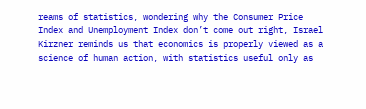reams of statistics, wondering why the Consumer Price Index and Unemployment Index don’t come out right, Israel Kirzner reminds us that economics is properly viewed as a science of human action, with statistics useful only as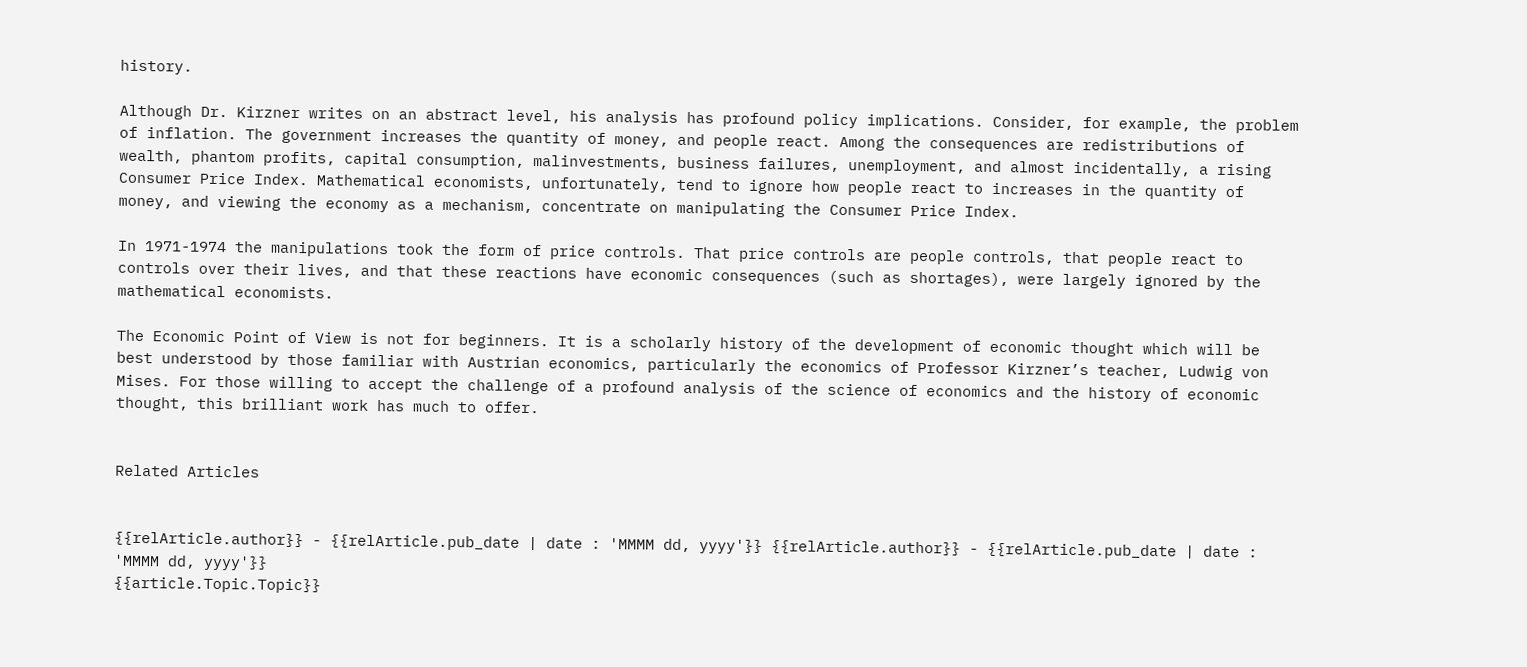history.

Although Dr. Kirzner writes on an abstract level, his analysis has profound policy implications. Consider, for example, the problem of inflation. The government increases the quantity of money, and people react. Among the consequences are redistributions of wealth, phantom profits, capital consumption, malinvestments, business failures, unemployment, and almost incidentally, a rising Consumer Price Index. Mathematical economists, unfortunately, tend to ignore how people react to increases in the quantity of money, and viewing the economy as a mechanism, concentrate on manipulating the Consumer Price Index.

In 1971-1974 the manipulations took the form of price controls. That price controls are people controls, that people react to controls over their lives, and that these reactions have economic consequences (such as shortages), were largely ignored by the mathematical economists.

The Economic Point of View is not for beginners. It is a scholarly history of the development of economic thought which will be best understood by those familiar with Austrian economics, particularly the economics of Professor Kirzner’s teacher, Ludwig von Mises. For those willing to accept the challenge of a profound analysis of the science of economics and the history of economic thought, this brilliant work has much to offer.


Related Articles


{{relArticle.author}} - {{relArticle.pub_date | date : 'MMMM dd, yyyy'}} {{relArticle.author}} - {{relArticle.pub_date | date : 'MMMM dd, yyyy'}}
{{article.Topic.Topic}}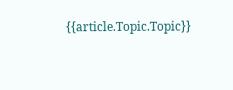{{article.Topic.Topic}}